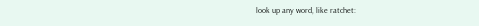look up any word, like ratchet: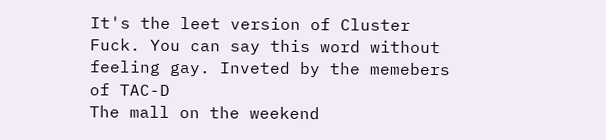It's the leet version of Cluster Fuck. You can say this word without feeling gay. Inveted by the memebers of TAC-D
The mall on the weekend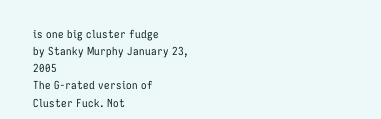is one big cluster fudge
by Stanky Murphy January 23, 2005
The G-rated version of Cluster Fuck. Not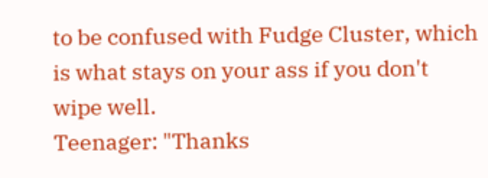to be confused with Fudge Cluster, which is what stays on your ass if you don't wipe well.
Teenager: "Thanks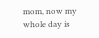mom, now my whole day is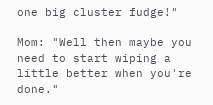one big cluster fudge!"

Mom: "Well then maybe you need to start wiping a little better when you're done."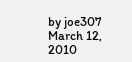by joe307 March 12, 2010